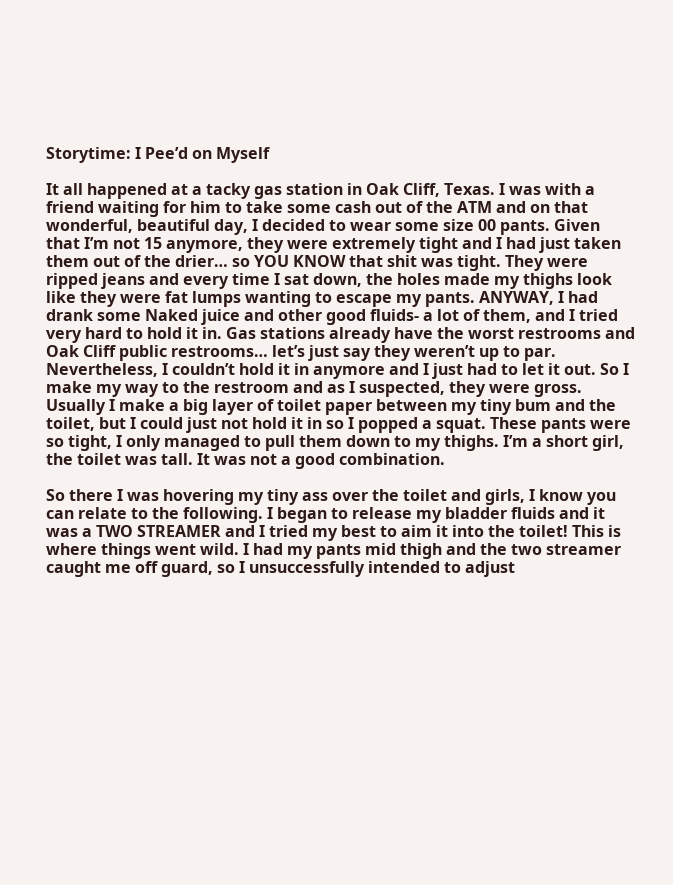Storytime: I Pee’d on Myself

It all happened at a tacky gas station in Oak Cliff, Texas. I was with a friend waiting for him to take some cash out of the ATM and on that wonderful, beautiful day, I decided to wear some size 00 pants. Given that I’m not 15 anymore, they were extremely tight and I had just taken them out of the drier… so YOU KNOW that shit was tight. They were ripped jeans and every time I sat down, the holes made my thighs look like they were fat lumps wanting to escape my pants. ANYWAY, I had drank some Naked juice and other good fluids- a lot of them, and I tried very hard to hold it in. Gas stations already have the worst restrooms and Oak Cliff public restrooms… let’s just say they weren’t up to par. Nevertheless, I couldn’t hold it in anymore and I just had to let it out. So I make my way to the restroom and as I suspected, they were gross. Usually I make a big layer of toilet paper between my tiny bum and the toilet, but I could just not hold it in so I popped a squat. These pants were so tight, I only managed to pull them down to my thighs. I’m a short girl, the toilet was tall. It was not a good combination.

So there I was hovering my tiny ass over the toilet and girls, I know you can relate to the following. I began to release my bladder fluids and it was a TWO STREAMER and I tried my best to aim it into the toilet! This is where things went wild. I had my pants mid thigh and the two streamer caught me off guard, so I unsuccessfully intended to adjust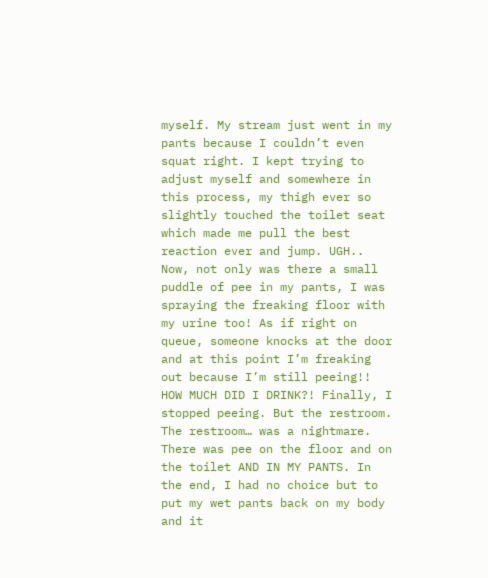myself. My stream just went in my pants because I couldn’t even squat right. I kept trying to adjust myself and somewhere in this process, my thigh ever so slightly touched the toilet seat which made me pull the best reaction ever and jump. UGH.. Now, not only was there a small puddle of pee in my pants, I was spraying the freaking floor with my urine too! As if right on queue, someone knocks at the door and at this point I’m freaking out because I’m still peeing!! HOW MUCH DID I DRINK?! Finally, I stopped peeing. But the restroom. The restroom… was a nightmare. There was pee on the floor and on the toilet AND IN MY PANTS. In the end, I had no choice but to put my wet pants back on my body and it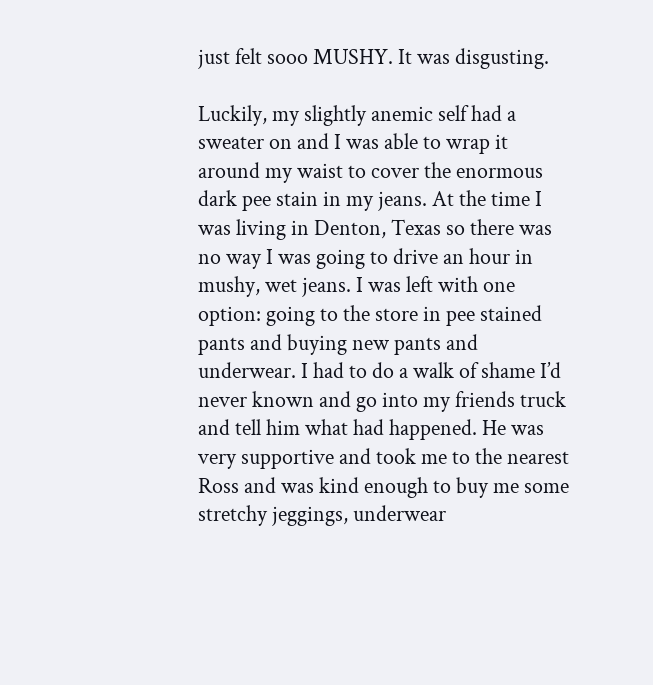just felt sooo MUSHY. It was disgusting.

Luckily, my slightly anemic self had a sweater on and I was able to wrap it around my waist to cover the enormous dark pee stain in my jeans. At the time I was living in Denton, Texas so there was no way I was going to drive an hour in mushy, wet jeans. I was left with one option: going to the store in pee stained pants and buying new pants and underwear. I had to do a walk of shame I’d never known and go into my friends truck and tell him what had happened. He was very supportive and took me to the nearest Ross and was kind enough to buy me some stretchy jeggings, underwear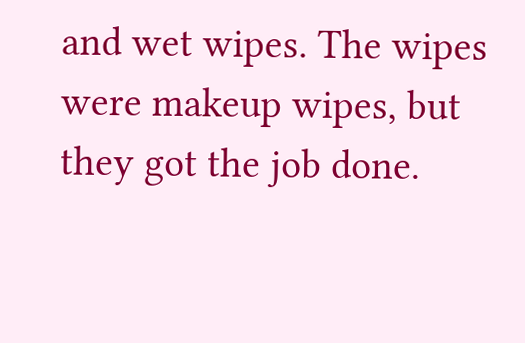and wet wipes. The wipes were makeup wipes, but they got the job done.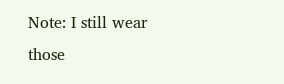Note: I still wear those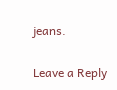jeans.

Leave a Reply